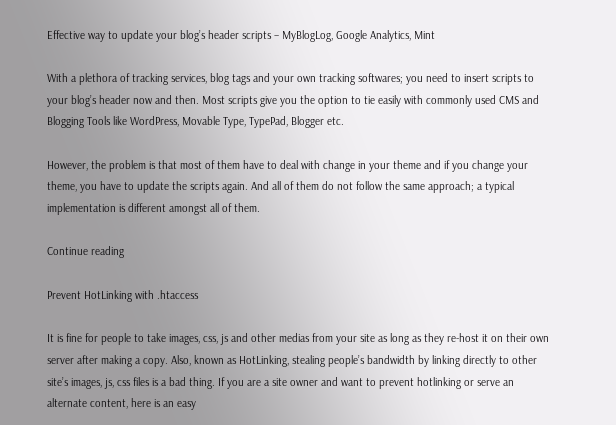Effective way to update your blog’s header scripts – MyBlogLog, Google Analytics, Mint

With a plethora of tracking services, blog tags and your own tracking softwares; you need to insert scripts to your blog’s header now and then. Most scripts give you the option to tie easily with commonly used CMS and Blogging Tools like WordPress, Movable Type, TypePad, Blogger etc.

However, the problem is that most of them have to deal with change in your theme and if you change your theme, you have to update the scripts again. And all of them do not follow the same approach; a typical implementation is different amongst all of them.

Continue reading

Prevent HotLinking with .htaccess

It is fine for people to take images, css, js and other medias from your site as long as they re-host it on their own server after making a copy. Also, known as HotLinking, stealing people’s bandwidth by linking directly to other site’s images, js, css files is a bad thing. If you are a site owner and want to prevent hotlinking or serve an alternate content, here is an easy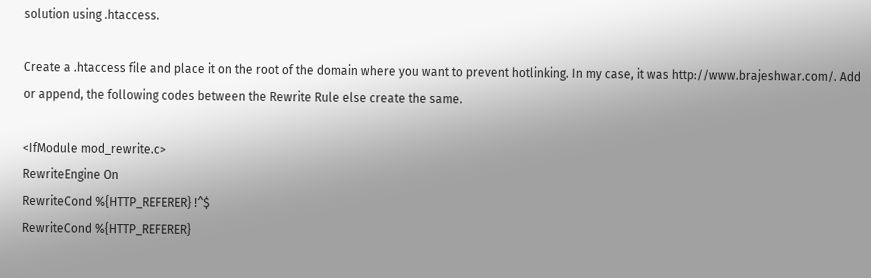solution using .htaccess.

Create a .htaccess file and place it on the root of the domain where you want to prevent hotlinking. In my case, it was http://www.brajeshwar.com/. Add or append, the following codes between the Rewrite Rule else create the same.

<IfModule mod_rewrite.c>
RewriteEngine On
RewriteCond %{HTTP_REFERER} !^$
RewriteCond %{HTTP_REFERER}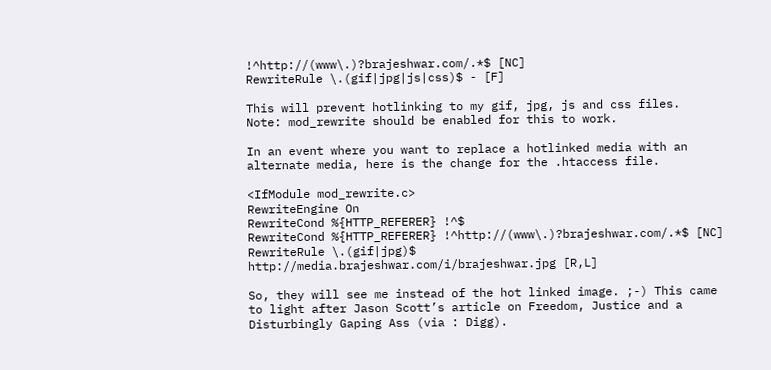!^http://(www\.)?brajeshwar.com/.*$ [NC]
RewriteRule \.(gif|jpg|js|css)$ - [F]

This will prevent hotlinking to my gif, jpg, js and css files.
Note: mod_rewrite should be enabled for this to work.

In an event where you want to replace a hotlinked media with an alternate media, here is the change for the .htaccess file.

<IfModule mod_rewrite.c>
RewriteEngine On
RewriteCond %{HTTP_REFERER} !^$
RewriteCond %{HTTP_REFERER} !^http://(www\.)?brajeshwar.com/.*$ [NC]
RewriteRule \.(gif|jpg)$ http://media.brajeshwar.com/i/brajeshwar.jpg [R,L]

So, they will see me instead of the hot linked image. ;-) This came to light after Jason Scott’s article on Freedom, Justice and a Disturbingly Gaping Ass (via : Digg).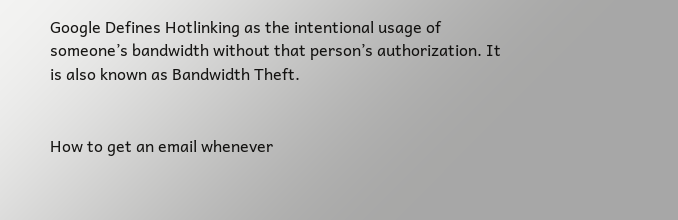Google Defines Hotlinking as the intentional usage of someone’s bandwidth without that person’s authorization. It is also known as Bandwidth Theft.


How to get an email whenever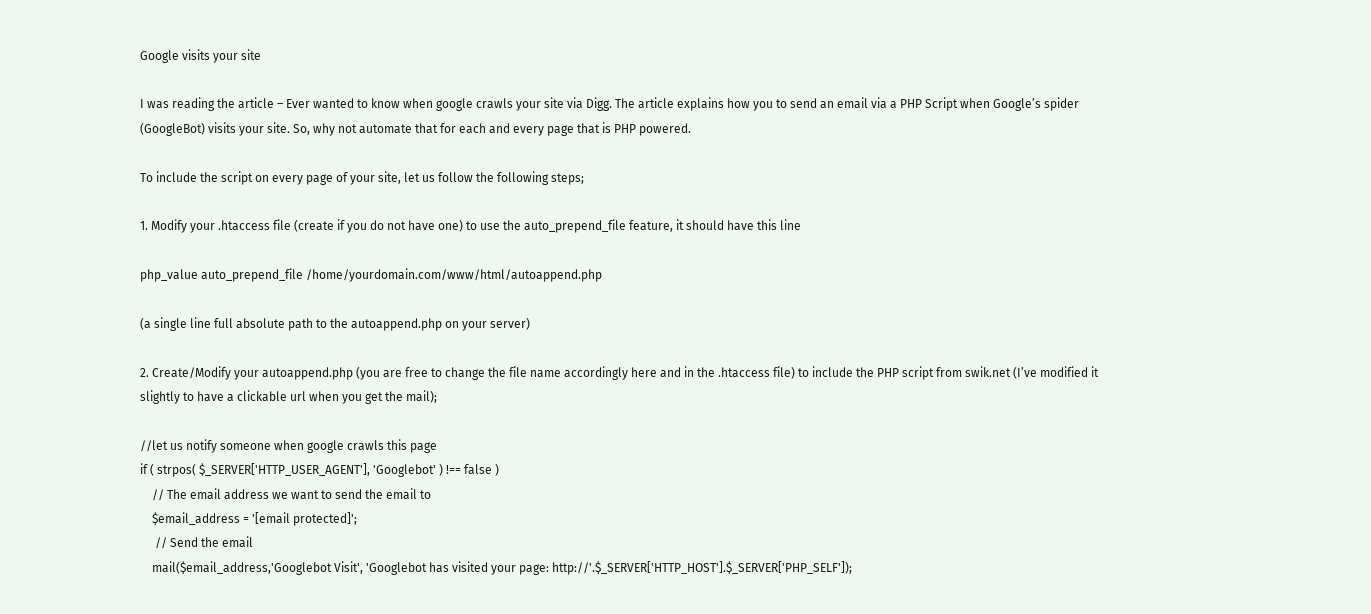Google visits your site

I was reading the article – Ever wanted to know when google crawls your site via Digg. The article explains how you to send an email via a PHP Script when Google’s spider (GoogleBot) visits your site. So, why not automate that for each and every page that is PHP powered.

To include the script on every page of your site, let us follow the following steps;

1. Modify your .htaccess file (create if you do not have one) to use the auto_prepend_file feature, it should have this line

php_value auto_prepend_file /home/yourdomain.com/www/html/autoappend.php

(a single line full absolute path to the autoappend.php on your server)

2. Create/Modify your autoappend.php (you are free to change the file name accordingly here and in the .htaccess file) to include the PHP script from swik.net (I’ve modified it slightly to have a clickable url when you get the mail);

//let us notify someone when google crawls this page
if ( strpos( $_SERVER['HTTP_USER_AGENT'], 'Googlebot' ) !== false )
    // The email address we want to send the email to
    $email_address = '[email protected]';
     // Send the email
    mail($email_address,'Googlebot Visit', 'Googlebot has visited your page: http://'.$_SERVER['HTTP_HOST'].$_SERVER['PHP_SELF']);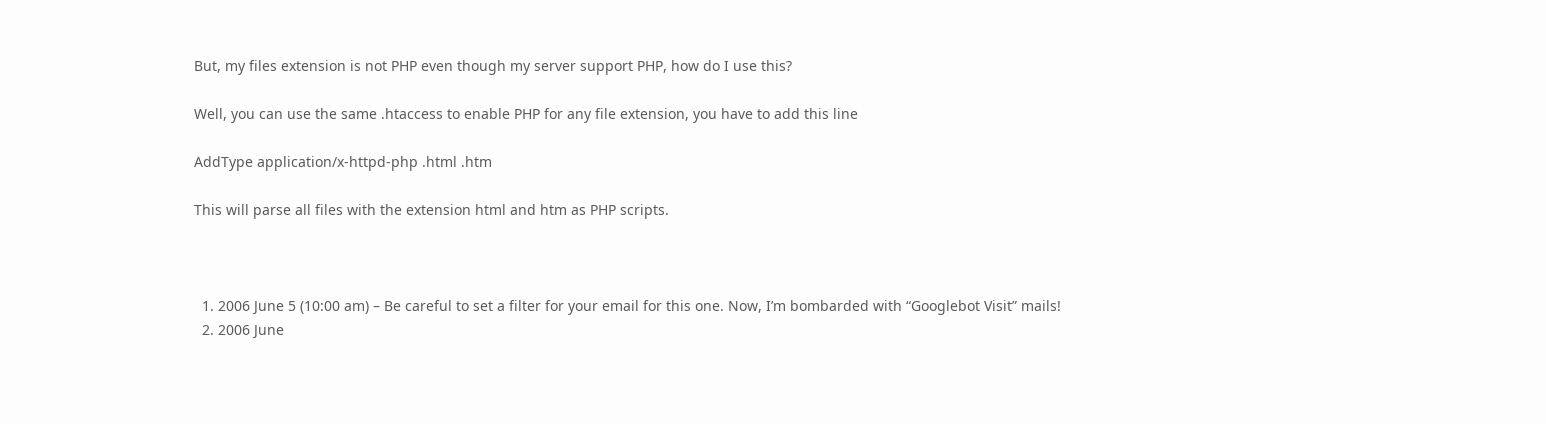But, my files extension is not PHP even though my server support PHP, how do I use this?

Well, you can use the same .htaccess to enable PHP for any file extension, you have to add this line

AddType application/x-httpd-php .html .htm

This will parse all files with the extension html and htm as PHP scripts.



  1. 2006 June 5 (10:00 am) – Be careful to set a filter for your email for this one. Now, I’m bombarded with “Googlebot Visit” mails!
  2. 2006 June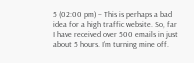5 (02:00 pm) – This is perhaps a bad idea for a high traffic website. So, far I have received over 500 emails in just about 5 hours. I’m turning mine off.